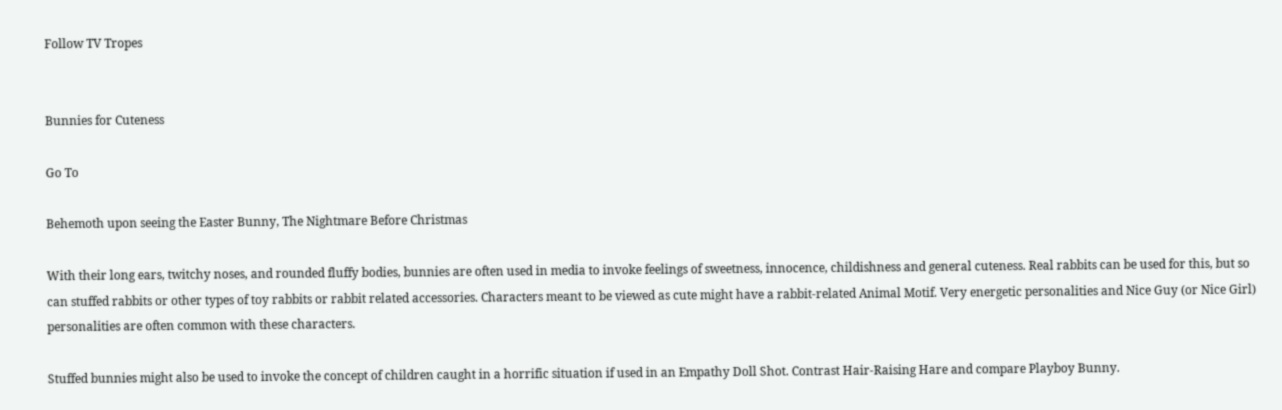Follow TV Tropes


Bunnies for Cuteness

Go To

Behemoth upon seeing the Easter Bunny, The Nightmare Before Christmas

With their long ears, twitchy noses, and rounded fluffy bodies, bunnies are often used in media to invoke feelings of sweetness, innocence, childishness and general cuteness. Real rabbits can be used for this, but so can stuffed rabbits or other types of toy rabbits or rabbit related accessories. Characters meant to be viewed as cute might have a rabbit-related Animal Motif. Very energetic personalities and Nice Guy (or Nice Girl) personalities are often common with these characters.

Stuffed bunnies might also be used to invoke the concept of children caught in a horrific situation if used in an Empathy Doll Shot. Contrast Hair-Raising Hare and compare Playboy Bunny.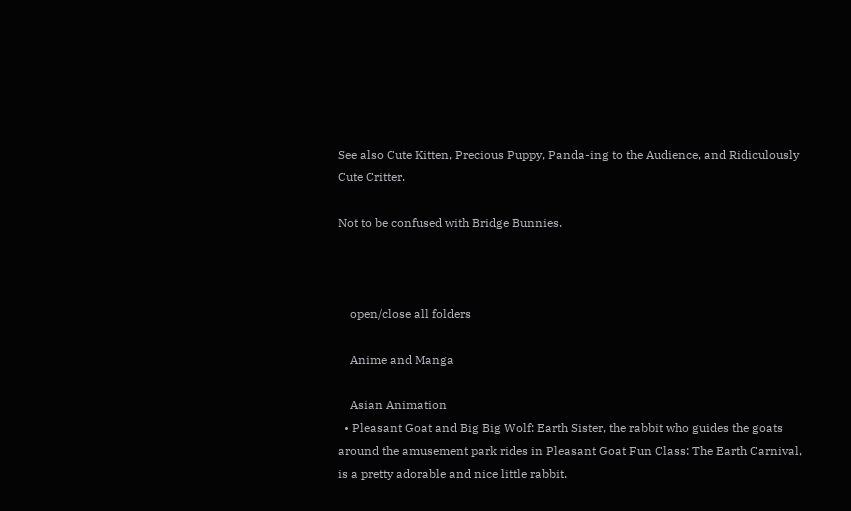See also Cute Kitten, Precious Puppy, Panda-ing to the Audience, and Ridiculously Cute Critter.

Not to be confused with Bridge Bunnies.



    open/close all folders

    Anime and Manga

    Asian Animation
  • Pleasant Goat and Big Big Wolf: Earth Sister, the rabbit who guides the goats around the amusement park rides in Pleasant Goat Fun Class: The Earth Carnival, is a pretty adorable and nice little rabbit.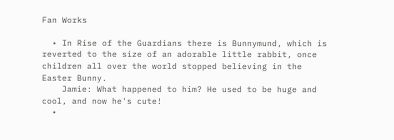Fan Works

  • In Rise of the Guardians there is Bunnymund, which is reverted to the size of an adorable little rabbit, once children all over the world stopped believing in the Easter Bunny.
    Jamie: What happened to him? He used to be huge and cool, and now he's cute!
  •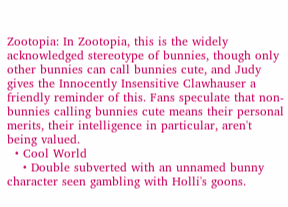Zootopia: In Zootopia, this is the widely acknowledged stereotype of bunnies, though only other bunnies can call bunnies cute, and Judy gives the Innocently Insensitive Clawhauser a friendly reminder of this. Fans speculate that non-bunnies calling bunnies cute means their personal merits, their intelligence in particular, aren't being valued.
  • Cool World
    • Double subverted with an unnamed bunny character seen gambling with Holli's goons.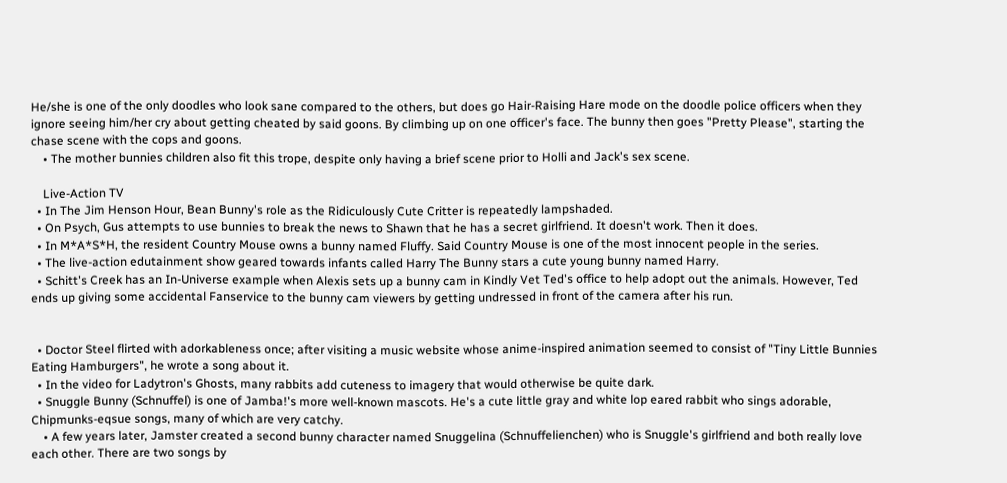He/she is one of the only doodles who look sane compared to the others, but does go Hair-Raising Hare mode on the doodle police officers when they ignore seeing him/her cry about getting cheated by said goons. By climbing up on one officer's face. The bunny then goes "Pretty Please", starting the chase scene with the cops and goons.
    • The mother bunnies children also fit this trope, despite only having a brief scene prior to Holli and Jack's sex scene.

    Live-Action TV
  • In The Jim Henson Hour, Bean Bunny's role as the Ridiculously Cute Critter is repeatedly lampshaded.
  • On Psych, Gus attempts to use bunnies to break the news to Shawn that he has a secret girlfriend. It doesn't work. Then it does.
  • In M*A*S*H, the resident Country Mouse owns a bunny named Fluffy. Said Country Mouse is one of the most innocent people in the series.
  • The live-action edutainment show geared towards infants called Harry The Bunny stars a cute young bunny named Harry.
  • Schitt's Creek has an In-Universe example when Alexis sets up a bunny cam in Kindly Vet Ted's office to help adopt out the animals. However, Ted ends up giving some accidental Fanservice to the bunny cam viewers by getting undressed in front of the camera after his run.


  • Doctor Steel flirted with adorkableness once; after visiting a music website whose anime-inspired animation seemed to consist of "Tiny Little Bunnies Eating Hamburgers", he wrote a song about it.
  • In the video for Ladytron's Ghosts, many rabbits add cuteness to imagery that would otherwise be quite dark.
  • Snuggle Bunny (Schnuffel) is one of Jamba!'s more well-known mascots. He's a cute little gray and white lop eared rabbit who sings adorable, Chipmunks-eqsue songs, many of which are very catchy.
    • A few years later, Jamster created a second bunny character named Snuggelina (Schnuffelienchen) who is Snuggle's girlfriend and both really love each other. There are two songs by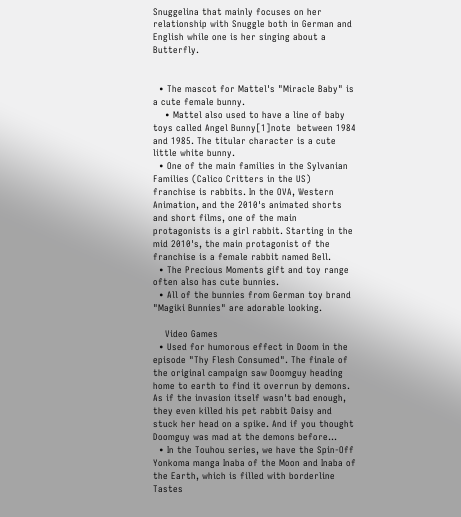Snuggelina that mainly focuses on her relationship with Snuggle both in German and English while one is her singing about a Butterfly.


  • The mascot for Mattel's "Miracle Baby" is a cute female bunny.
    • Mattel also used to have a line of baby toys called Angel Bunny[1]note  between 1984 and 1985. The titular character is a cute little white bunny.
  • One of the main families in the Sylvanian Families (Calico Critters in the US) franchise is rabbits. In the OVA, Western Animation, and the 2010's animated shorts and short films, one of the main protagonists is a girl rabbit. Starting in the mid 2010's, the main protagonist of the franchise is a female rabbit named Bell.
  • The Precious Moments gift and toy range often also has cute bunnies.
  • All of the bunnies from German toy brand "Magiki Bunnies" are adorable looking.

    Video Games
  • Used for humorous effect in Doom in the episode "Thy Flesh Consumed". The finale of the original campaign saw Doomguy heading home to earth to find it overrun by demons. As if the invasion itself wasn't bad enough, they even killed his pet rabbit Daisy and stuck her head on a spike. And if you thought Doomguy was mad at the demons before...
  • In the Touhou series, we have the Spin-Off Yonkoma manga Inaba of the Moon and Inaba of the Earth, which is filled with borderline Tastes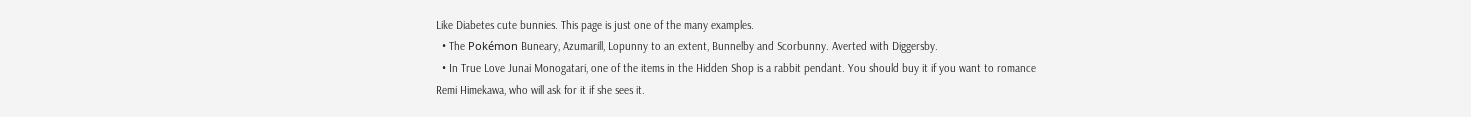Like Diabetes cute bunnies. This page is just one of the many examples.
  • The Pokémon Buneary, Azumarill, Lopunny to an extent, Bunnelby and Scorbunny. Averted with Diggersby.
  • In True Love Junai Monogatari, one of the items in the Hidden Shop is a rabbit pendant. You should buy it if you want to romance Remi Himekawa, who will ask for it if she sees it.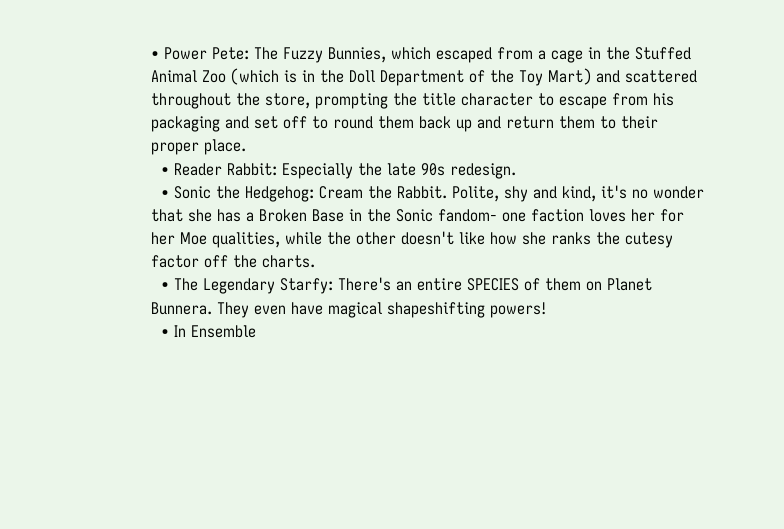• Power Pete: The Fuzzy Bunnies, which escaped from a cage in the Stuffed Animal Zoo (which is in the Doll Department of the Toy Mart) and scattered throughout the store, prompting the title character to escape from his packaging and set off to round them back up and return them to their proper place.
  • Reader Rabbit: Especially the late 90s redesign.
  • Sonic the Hedgehog: Cream the Rabbit. Polite, shy and kind, it's no wonder that she has a Broken Base in the Sonic fandom- one faction loves her for her Moe qualities, while the other doesn't like how she ranks the cutesy factor off the charts.
  • The Legendary Starfy: There's an entire SPECIES of them on Planet Bunnera. They even have magical shapeshifting powers!
  • In Ensemble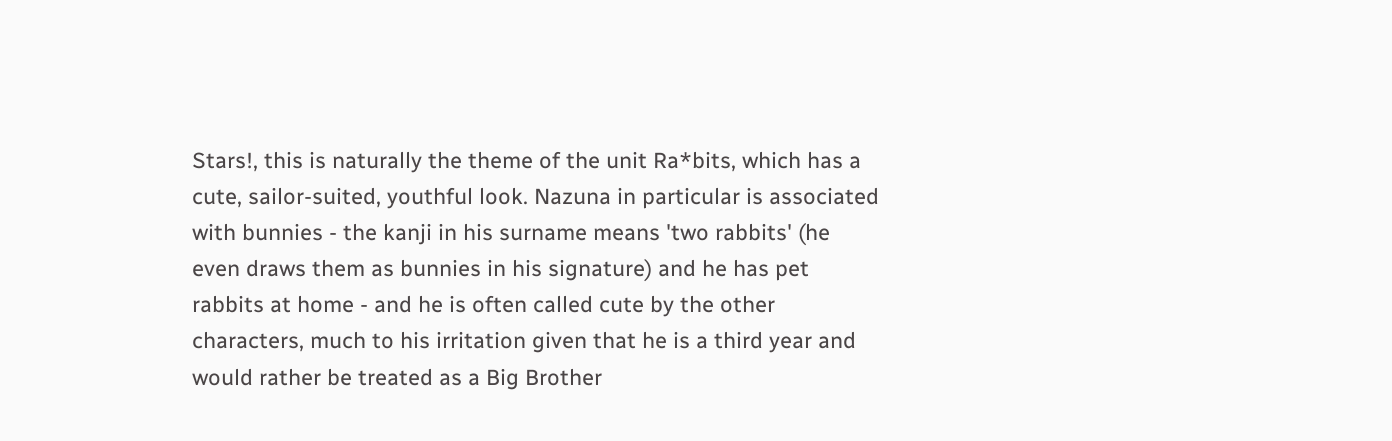Stars!, this is naturally the theme of the unit Ra*bits, which has a cute, sailor-suited, youthful look. Nazuna in particular is associated with bunnies - the kanji in his surname means 'two rabbits' (he even draws them as bunnies in his signature) and he has pet rabbits at home - and he is often called cute by the other characters, much to his irritation given that he is a third year and would rather be treated as a Big Brother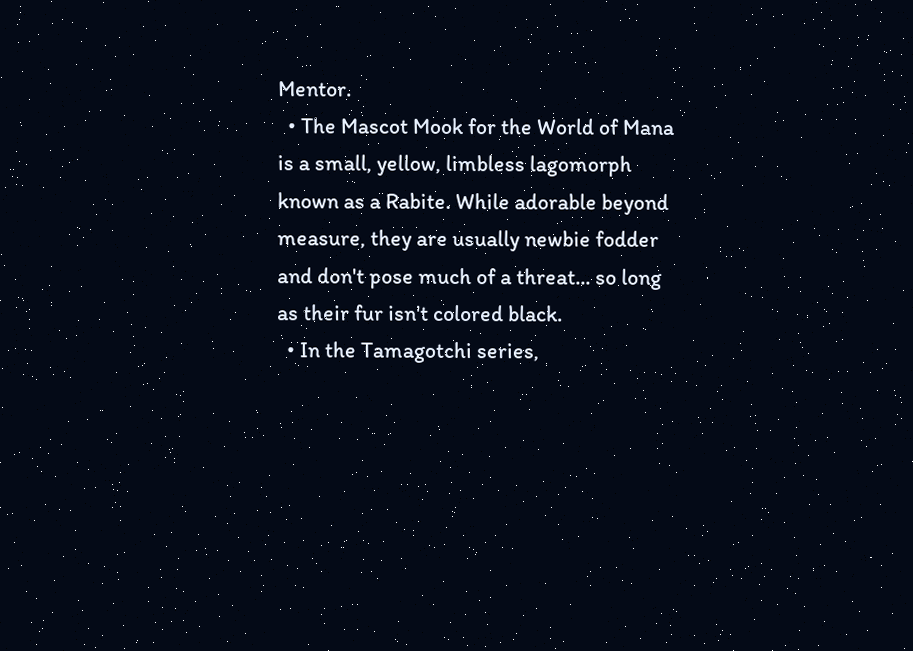Mentor.
  • The Mascot Mook for the World of Mana is a small, yellow, limbless lagomorph known as a Rabite. While adorable beyond measure, they are usually newbie fodder and don't pose much of a threat... so long as their fur isn't colored black.
  • In the Tamagotchi series,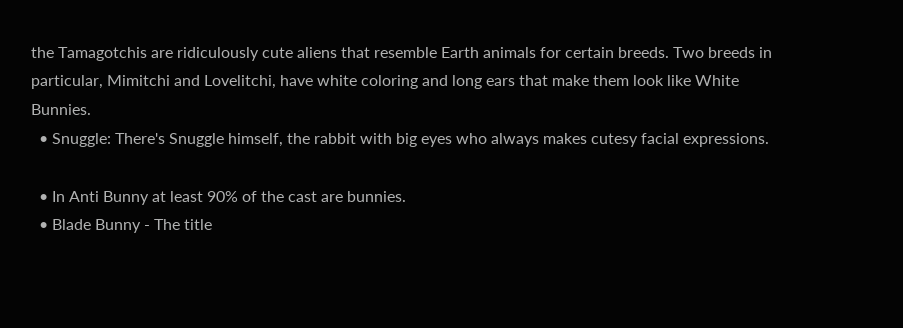the Tamagotchis are ridiculously cute aliens that resemble Earth animals for certain breeds. Two breeds in particular, Mimitchi and Lovelitchi, have white coloring and long ears that make them look like White Bunnies.
  • Snuggle: There's Snuggle himself, the rabbit with big eyes who always makes cutesy facial expressions.

  • In Anti Bunny at least 90% of the cast are bunnies.
  • Blade Bunny - The title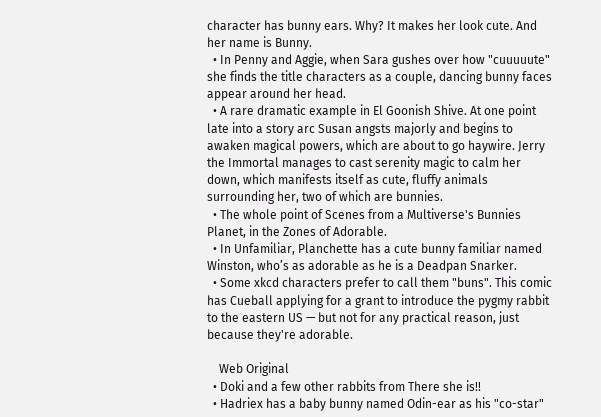character has bunny ears. Why? It makes her look cute. And her name is Bunny.
  • In Penny and Aggie, when Sara gushes over how "cuuuuute" she finds the title characters as a couple, dancing bunny faces appear around her head.
  • A rare dramatic example in El Goonish Shive. At one point late into a story arc Susan angsts majorly and begins to awaken magical powers, which are about to go haywire. Jerry the Immortal manages to cast serenity magic to calm her down, which manifests itself as cute, fluffy animals surrounding her, two of which are bunnies.
  • The whole point of Scenes from a Multiverse's Bunnies Planet, in the Zones of Adorable.
  • In Unfamiliar, Planchette has a cute bunny familiar named Winston, who’s as adorable as he is a Deadpan Snarker.
  • Some xkcd characters prefer to call them "buns". This comic has Cueball applying for a grant to introduce the pygmy rabbit to the eastern US — but not for any practical reason, just because they're adorable.

    Web Original
  • Doki and a few other rabbits from There she is!!
  • Hadriex has a baby bunny named Odin-ear as his "co-star"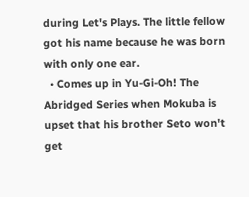during Let's Plays. The little fellow got his name because he was born with only one ear.
  • Comes up in Yu-Gi-Oh! The Abridged Series when Mokuba is upset that his brother Seto won't get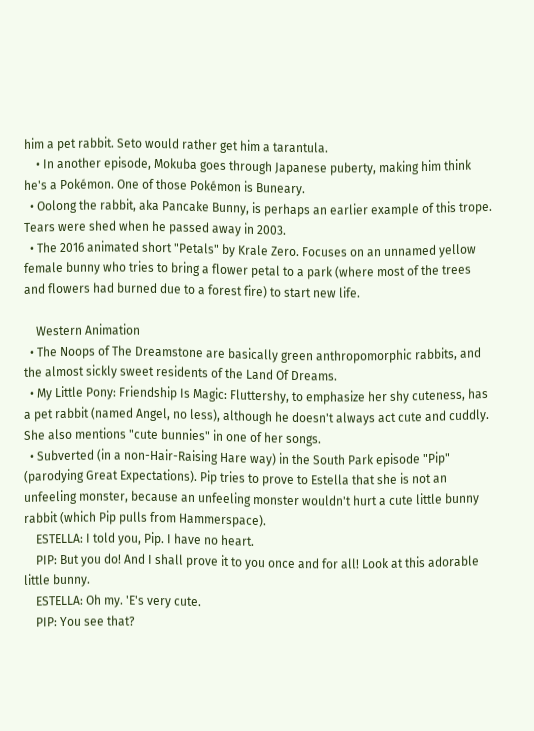him a pet rabbit. Seto would rather get him a tarantula.
    • In another episode, Mokuba goes through Japanese puberty, making him think he's a Pokémon. One of those Pokémon is Buneary.
  • Oolong the rabbit, aka Pancake Bunny, is perhaps an earlier example of this trope. Tears were shed when he passed away in 2003.
  • The 2016 animated short "Petals" by Krale Zero. Focuses on an unnamed yellow female bunny who tries to bring a flower petal to a park (where most of the trees and flowers had burned due to a forest fire) to start new life.

    Western Animation
  • The Noops of The Dreamstone are basically green anthropomorphic rabbits, and the almost sickly sweet residents of the Land Of Dreams.
  • My Little Pony: Friendship Is Magic: Fluttershy, to emphasize her shy cuteness, has a pet rabbit (named Angel, no less), although he doesn't always act cute and cuddly. She also mentions "cute bunnies" in one of her songs.
  • Subverted (in a non-Hair-Raising Hare way) in the South Park episode "Pip" (parodying Great Expectations). Pip tries to prove to Estella that she is not an unfeeling monster, because an unfeeling monster wouldn't hurt a cute little bunny rabbit (which Pip pulls from Hammerspace).
    ESTELLA: I told you, Pip. I have no heart.
    PIP: But you do! And I shall prove it to you once and for all! Look at this adorable little bunny.
    ESTELLA: Oh my. 'E's very cute.
    PIP: You see that?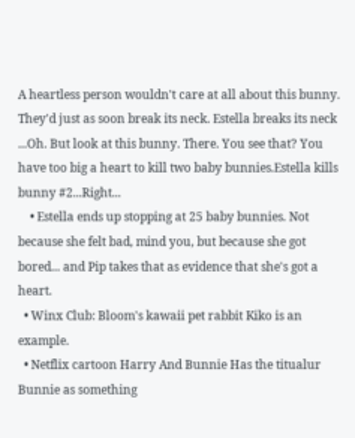A heartless person wouldn't care at all about this bunny. They'd just as soon break its neck. Estella breaks its neck ...Oh. But look at this bunny. There. You see that? You have too big a heart to kill two baby bunnies.Estella kills bunny #2...Right...
    • Estella ends up stopping at 25 baby bunnies. Not because she felt bad, mind you, but because she got bored... and Pip takes that as evidence that she's got a heart.
  • Winx Club: Bloom's kawaii pet rabbit Kiko is an example.
  • Netflix cartoon Harry And Bunnie Has the titualur Bunnie as something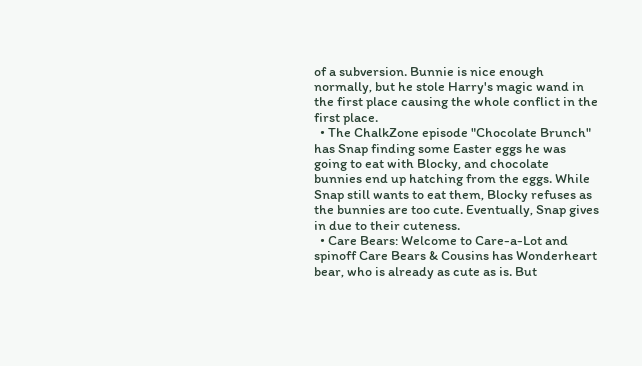of a subversion. Bunnie is nice enough normally, but he stole Harry's magic wand in the first place causing the whole conflict in the first place.
  • The ChalkZone episode "Chocolate Brunch" has Snap finding some Easter eggs he was going to eat with Blocky, and chocolate bunnies end up hatching from the eggs. While Snap still wants to eat them, Blocky refuses as the bunnies are too cute. Eventually, Snap gives in due to their cuteness.
  • Care Bears: Welcome to Care-a-Lot and spinoff Care Bears & Cousins has Wonderheart bear, who is already as cute as is. But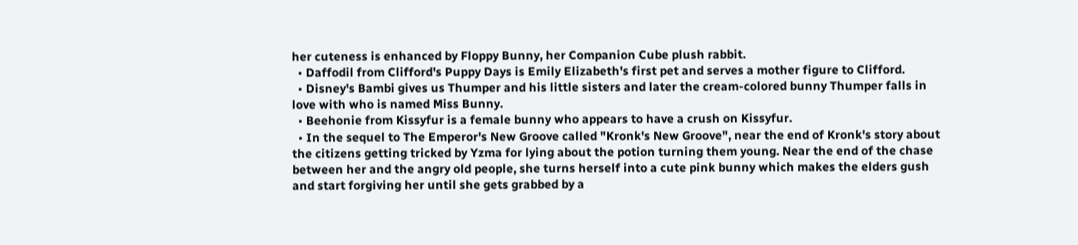her cuteness is enhanced by Floppy Bunny, her Companion Cube plush rabbit.
  • Daffodil from Clifford's Puppy Days is Emily Elizabeth's first pet and serves a mother figure to Clifford.
  • Disney's Bambi gives us Thumper and his little sisters and later the cream-colored bunny Thumper falls in love with who is named Miss Bunny.
  • Beehonie from Kissyfur is a female bunny who appears to have a crush on Kissyfur.
  • In the sequel to The Emperor's New Groove called "Kronk's New Groove", near the end of Kronk's story about the citizens getting tricked by Yzma for lying about the potion turning them young. Near the end of the chase between her and the angry old people, she turns herself into a cute pink bunny which makes the elders gush and start forgiving her until she gets grabbed by a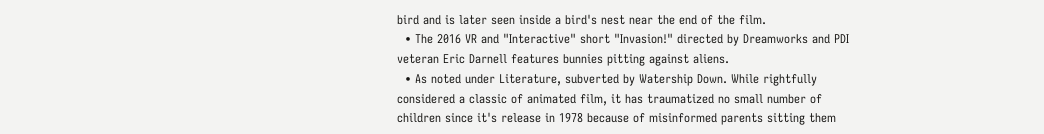bird and is later seen inside a bird's nest near the end of the film.
  • The 2016 VR and "Interactive" short "Invasion!" directed by Dreamworks and PDI veteran Eric Darnell features bunnies pitting against aliens.
  • As noted under Literature, subverted by Watership Down. While rightfully considered a classic of animated film, it has traumatized no small number of children since it's release in 1978 because of misinformed parents sitting them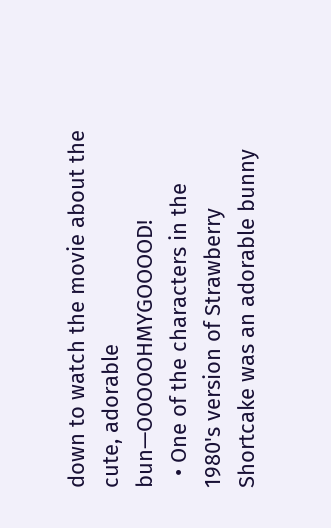down to watch the movie about the cute, adorable bun—OOOOOHMYGOOOOD!
  • One of the characters in the 1980's version of Strawberry Shortcake was an adorable bunny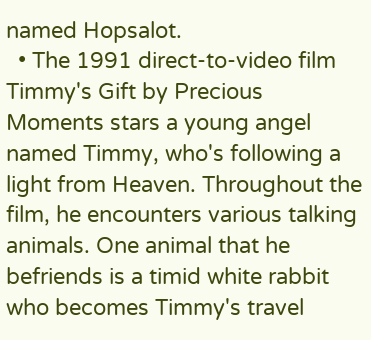named Hopsalot.
  • The 1991 direct-to-video film Timmy's Gift by Precious Moments stars a young angel named Timmy, who's following a light from Heaven. Throughout the film, he encounters various talking animals. One animal that he befriends is a timid white rabbit who becomes Timmy's travel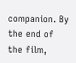companion. By the end of the film,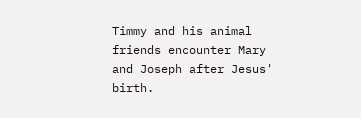Timmy and his animal friends encounter Mary and Joseph after Jesus' birth.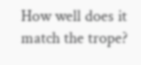How well does it match the trope?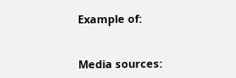Example of:


Media sources: